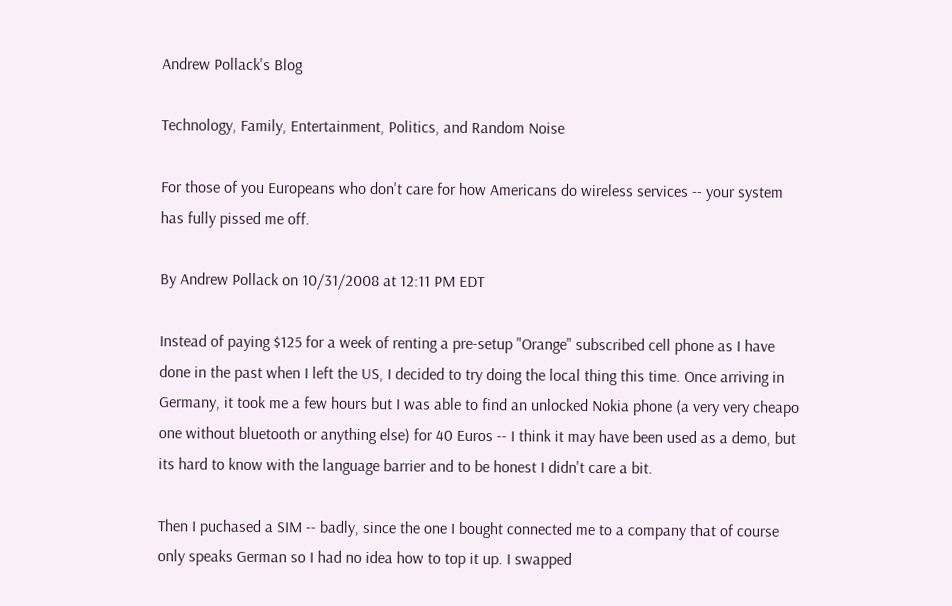Andrew Pollack's Blog

Technology, Family, Entertainment, Politics, and Random Noise

For those of you Europeans who don't care for how Americans do wireless services -- your system has fully pissed me off.

By Andrew Pollack on 10/31/2008 at 12:11 PM EDT

Instead of paying $125 for a week of renting a pre-setup "Orange" subscribed cell phone as I have done in the past when I left the US, I decided to try doing the local thing this time. Once arriving in Germany, it took me a few hours but I was able to find an unlocked Nokia phone (a very very cheapo one without bluetooth or anything else) for 40 Euros -- I think it may have been used as a demo, but its hard to know with the language barrier and to be honest I didn't care a bit.

Then I puchased a SIM -- badly, since the one I bought connected me to a company that of course only speaks German so I had no idea how to top it up. I swapped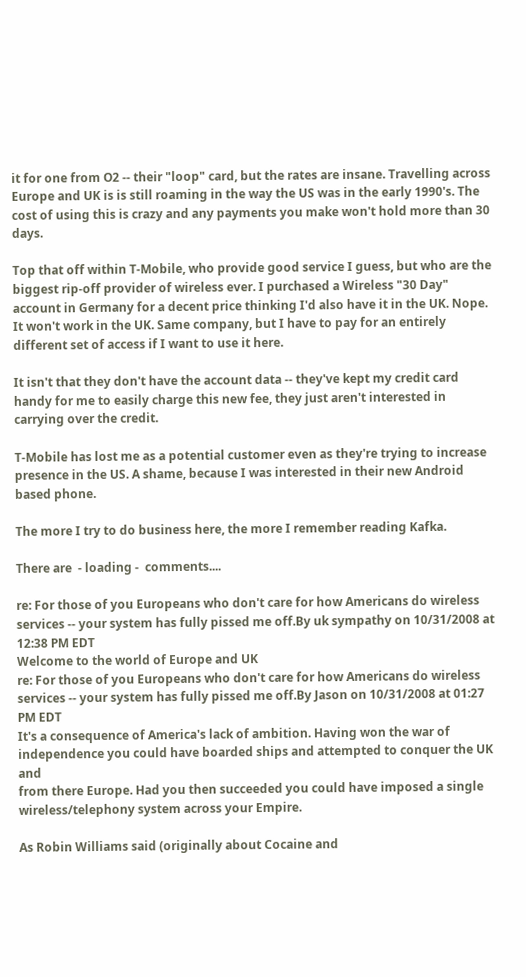it for one from O2 -- their "loop" card, but the rates are insane. Travelling across Europe and UK is is still roaming in the way the US was in the early 1990's. The cost of using this is crazy and any payments you make won't hold more than 30 days.

Top that off within T-Mobile, who provide good service I guess, but who are the biggest rip-off provider of wireless ever. I purchased a Wireless "30 Day" account in Germany for a decent price thinking I'd also have it in the UK. Nope. It won't work in the UK. Same company, but I have to pay for an entirely different set of access if I want to use it here.

It isn't that they don't have the account data -- they've kept my credit card handy for me to easily charge this new fee, they just aren't interested in carrying over the credit.

T-Mobile has lost me as a potential customer even as they're trying to increase presence in the US. A shame, because I was interested in their new Android based phone.

The more I try to do business here, the more I remember reading Kafka.

There are  - loading -  comments....

re: For those of you Europeans who don't care for how Americans do wireless services -- your system has fully pissed me off.By uk sympathy on 10/31/2008 at 12:38 PM EDT
Welcome to the world of Europe and UK
re: For those of you Europeans who don't care for how Americans do wireless services -- your system has fully pissed me off.By Jason on 10/31/2008 at 01:27 PM EDT
It's a consequence of America's lack of ambition. Having won the war of
independence you could have boarded ships and attempted to conquer the UK and
from there Europe. Had you then succeeded you could have imposed a single
wireless/telephony system across your Empire.

As Robin Williams said (originally about Cocaine and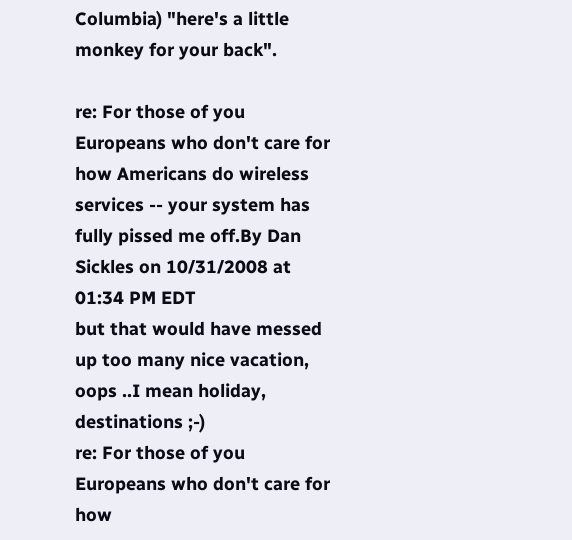Columbia) "here's a little
monkey for your back".

re: For those of you Europeans who don't care for how Americans do wireless services -- your system has fully pissed me off.By Dan Sickles on 10/31/2008 at 01:34 PM EDT
but that would have messed up too many nice vacation, oops ..I mean holiday,
destinations ;-)
re: For those of you Europeans who don't care for how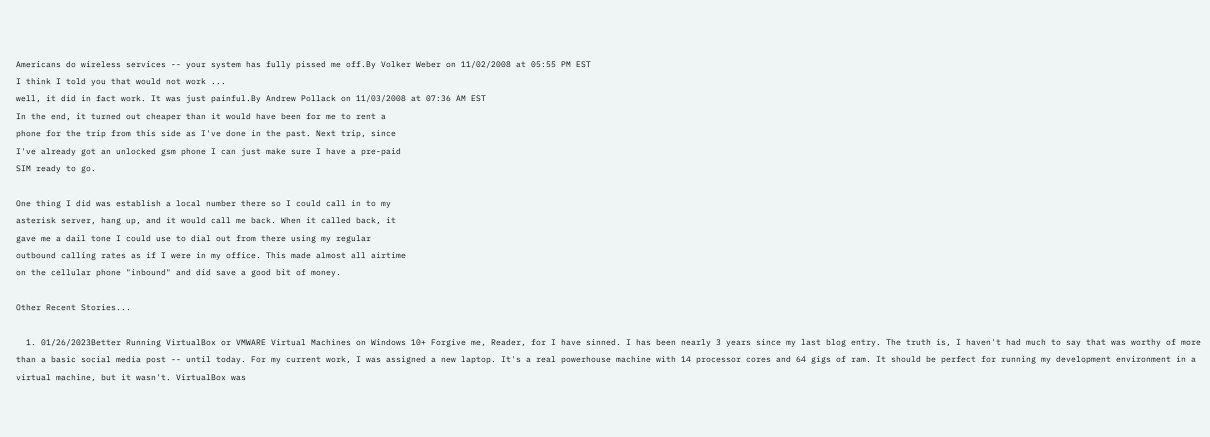Americans do wireless services -- your system has fully pissed me off.By Volker Weber on 11/02/2008 at 05:55 PM EST
I think I told you that would not work ...
well, it did in fact work. It was just painful.By Andrew Pollack on 11/03/2008 at 07:36 AM EST
In the end, it turned out cheaper than it would have been for me to rent a
phone for the trip from this side as I've done in the past. Next trip, since
I've already got an unlocked gsm phone I can just make sure I have a pre-paid
SIM ready to go.

One thing I did was establish a local number there so I could call in to my
asterisk server, hang up, and it would call me back. When it called back, it
gave me a dail tone I could use to dial out from there using my regular
outbound calling rates as if I were in my office. This made almost all airtime
on the cellular phone "inbound" and did save a good bit of money.

Other Recent Stories...

  1. 01/26/2023Better Running VirtualBox or VMWARE Virtual Machines on Windows 10+ Forgive me, Reader, for I have sinned. I has been nearly 3 years since my last blog entry. The truth is, I haven't had much to say that was worthy of more than a basic social media post -- until today. For my current work, I was assigned a new laptop. It's a real powerhouse machine with 14 processor cores and 64 gigs of ram. It should be perfect for running my development environment in a virtual machine, but it wasn't. VirtualBox was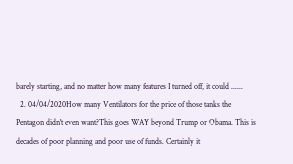barely starting, and no matter how many features I turned off, it could ......
  2. 04/04/2020How many Ventilators for the price of those tanks the Pentagon didn't even want?This goes WAY beyond Trump or Obama. This is decades of poor planning and poor use of funds. Certainly it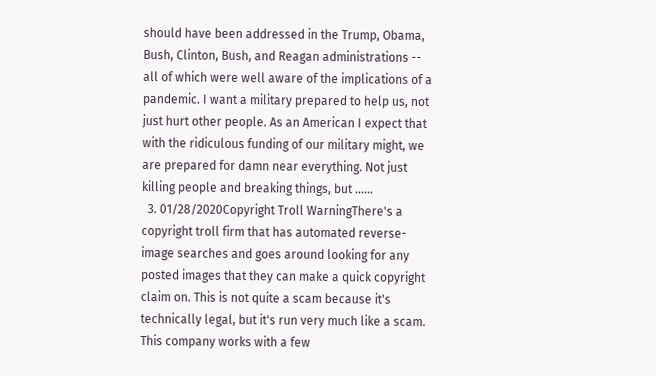should have been addressed in the Trump, Obama, Bush, Clinton, Bush, and Reagan administrations -- all of which were well aware of the implications of a pandemic. I want a military prepared to help us, not just hurt other people. As an American I expect that with the ridiculous funding of our military might, we are prepared for damn near everything. Not just killing people and breaking things, but ......
  3. 01/28/2020Copyright Troll WarningThere's a copyright troll firm that has automated reverse-image searches and goes around looking for any posted images that they can make a quick copyright claim on. This is not quite a scam because it's technically legal, but it's run very much like a scam. This company works with a few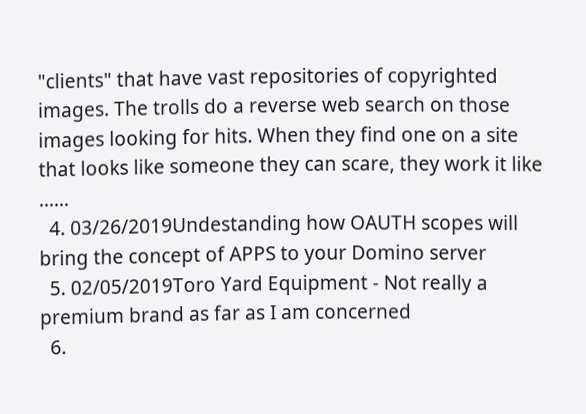"clients" that have vast repositories of copyrighted images. The trolls do a reverse web search on those images looking for hits. When they find one on a site that looks like someone they can scare, they work it like ......
  4. 03/26/2019Undestanding how OAUTH scopes will bring the concept of APPS to your Domino server
  5. 02/05/2019Toro Yard Equipment - Not really a premium brand as far as I am concerned
  6.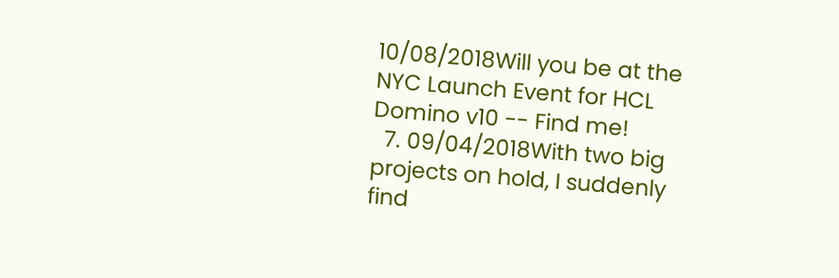10/08/2018Will you be at the NYC Launch Event for HCL Domino v10 -- Find me!
  7. 09/04/2018With two big projects on hold, I suddenly find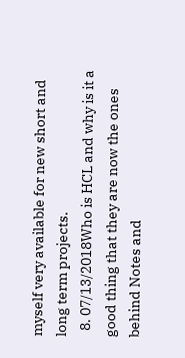myself very available for new short and long term projects.
  8. 07/13/2018Who is HCL and why is it a good thing that they are now the ones behind Notes and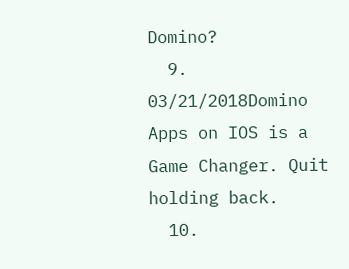Domino?
  9. 03/21/2018Domino Apps on IOS is a Game Changer. Quit holding back.
  10.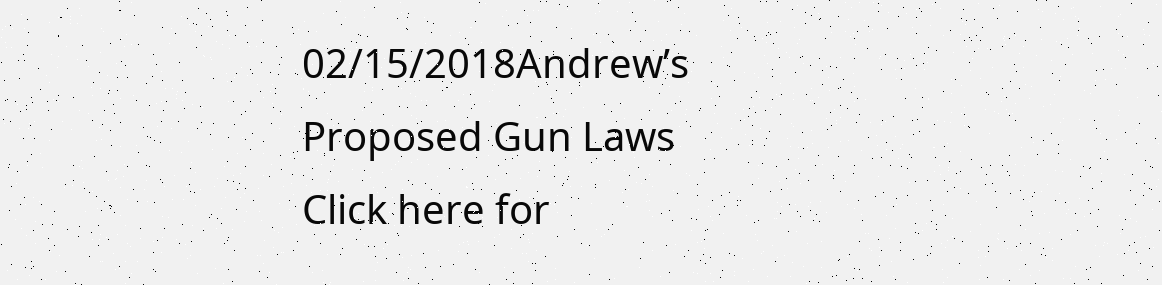02/15/2018Andrew’s Proposed Gun Laws
Click here for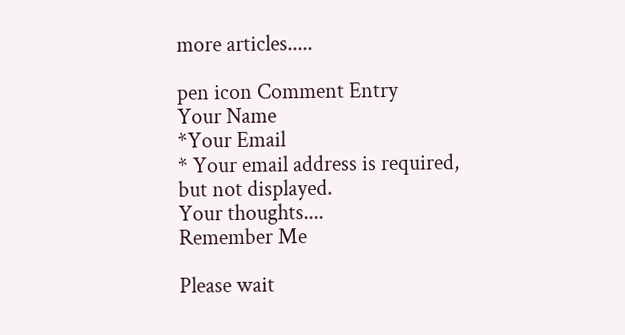more articles.....

pen icon Comment Entry
Your Name
*Your Email
* Your email address is required, but not displayed.
Your thoughts....
Remember Me

Please wait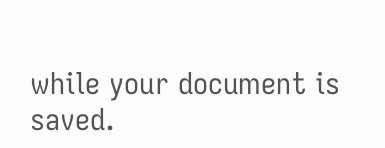while your document is saved.